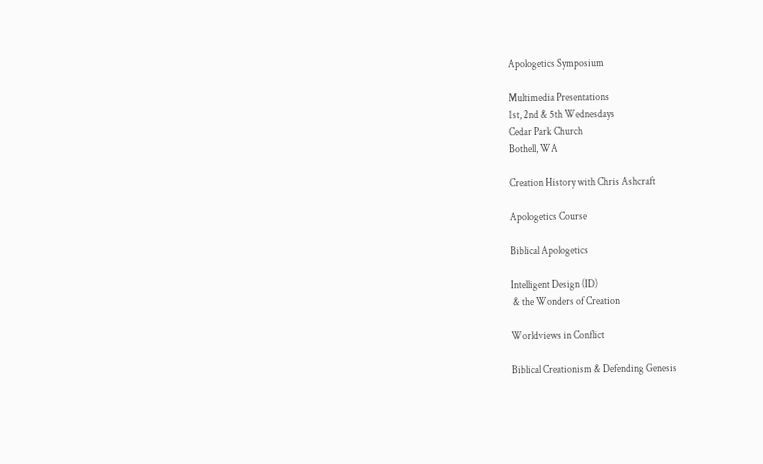Apologetics Symposium

Multimedia Presentations
1st, 2nd & 5th Wednesdays
Cedar Park Church
Bothell, WA

Creation History with Chris Ashcraft

Apologetics Course

Biblical Apologetics

Intelligent Design (ID)
 & the Wonders of Creation

Worldviews in Conflict

Biblical Creationism & Defending Genesis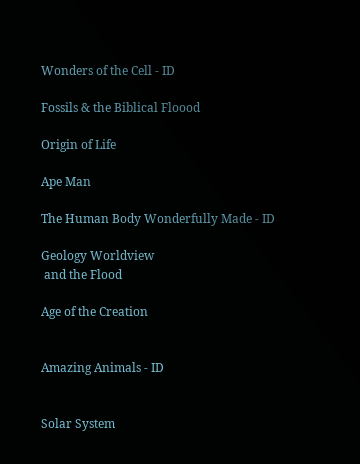Wonders of the Cell - ID

Fossils & the Biblical Floood

Origin of Life

Ape Man

The Human Body Wonderfully Made - ID

Geology Worldview
 and the Flood

Age of the Creation


Amazing Animals - ID


Solar System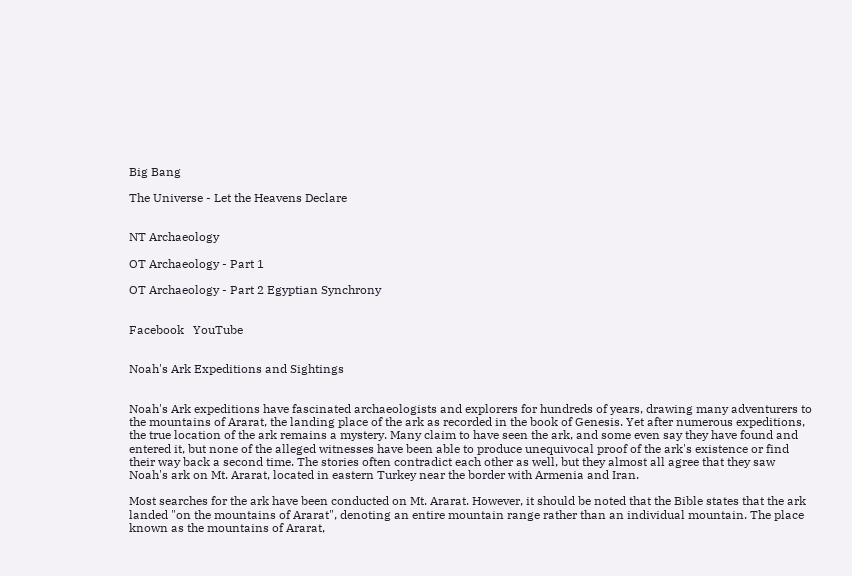Big Bang

The Universe - Let the Heavens Declare


NT Archaeology

OT Archaeology - Part 1

OT Archaeology - Part 2 Egyptian Synchrony


Facebook   YouTube


Noah's Ark Expeditions and Sightings


Noah's Ark expeditions have fascinated archaeologists and explorers for hundreds of years, drawing many adventurers to the mountains of Ararat, the landing place of the ark as recorded in the book of Genesis. Yet after numerous expeditions, the true location of the ark remains a mystery. Many claim to have seen the ark, and some even say they have found and entered it, but none of the alleged witnesses have been able to produce unequivocal proof of the ark's existence or find their way back a second time. The stories often contradict each other as well, but they almost all agree that they saw Noah's ark on Mt. Ararat, located in eastern Turkey near the border with Armenia and Iran.

Most searches for the ark have been conducted on Mt. Ararat. However, it should be noted that the Bible states that the ark landed "on the mountains of Ararat", denoting an entire mountain range rather than an individual mountain. The place known as the mountains of Ararat,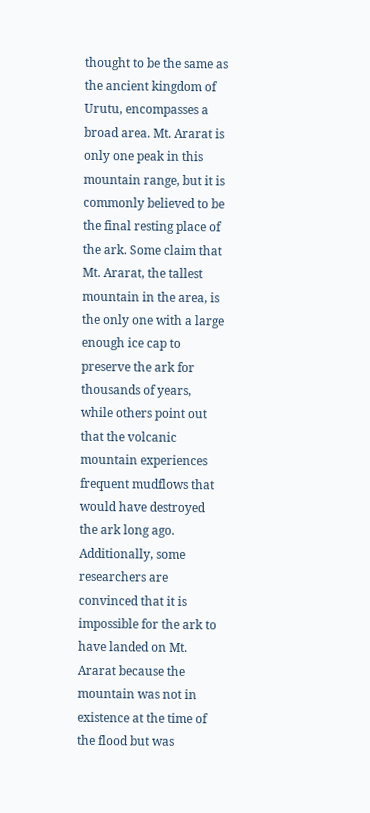thought to be the same as the ancient kingdom of Urutu, encompasses a broad area. Mt. Ararat is only one peak in this mountain range, but it is commonly believed to be the final resting place of the ark. Some claim that Mt. Ararat, the tallest mountain in the area, is the only one with a large enough ice cap to preserve the ark for thousands of years, while others point out that the volcanic mountain experiences frequent mudflows that would have destroyed the ark long ago. Additionally, some researchers are convinced that it is impossible for the ark to have landed on Mt. Ararat because the mountain was not in existence at the time of the flood but was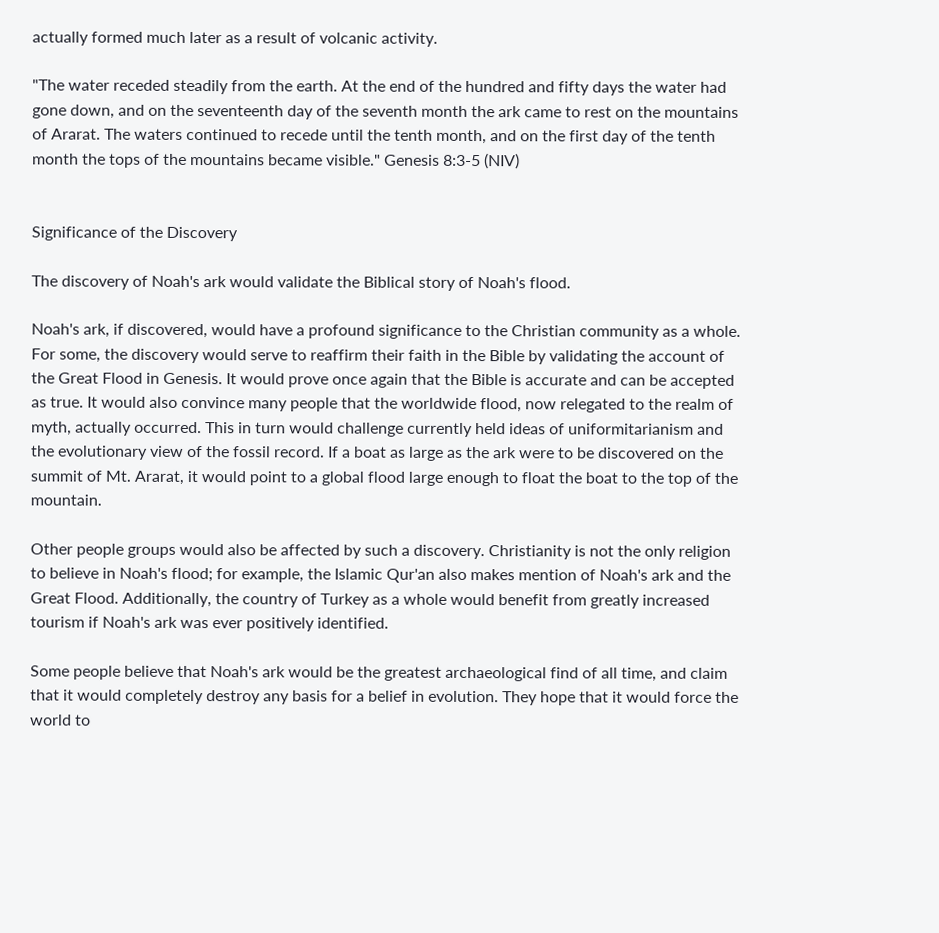actually formed much later as a result of volcanic activity.

"The water receded steadily from the earth. At the end of the hundred and fifty days the water had gone down, and on the seventeenth day of the seventh month the ark came to rest on the mountains of Ararat. The waters continued to recede until the tenth month, and on the first day of the tenth month the tops of the mountains became visible." Genesis 8:3-5 (NIV)


Significance of the Discovery

The discovery of Noah's ark would validate the Biblical story of Noah's flood.

Noah's ark, if discovered, would have a profound significance to the Christian community as a whole. For some, the discovery would serve to reaffirm their faith in the Bible by validating the account of the Great Flood in Genesis. It would prove once again that the Bible is accurate and can be accepted as true. It would also convince many people that the worldwide flood, now relegated to the realm of myth, actually occurred. This in turn would challenge currently held ideas of uniformitarianism and the evolutionary view of the fossil record. If a boat as large as the ark were to be discovered on the summit of Mt. Ararat, it would point to a global flood large enough to float the boat to the top of the mountain.

Other people groups would also be affected by such a discovery. Christianity is not the only religion to believe in Noah's flood; for example, the Islamic Qur'an also makes mention of Noah's ark and the Great Flood. Additionally, the country of Turkey as a whole would benefit from greatly increased tourism if Noah's ark was ever positively identified.

Some people believe that Noah's ark would be the greatest archaeological find of all time, and claim that it would completely destroy any basis for a belief in evolution. They hope that it would force the world to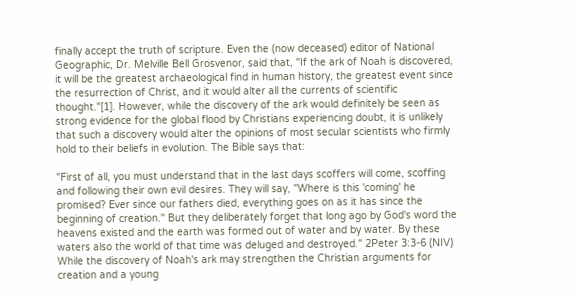finally accept the truth of scripture. Even the (now deceased) editor of National Geographic, Dr. Melville Bell Grosvenor, said that, "If the ark of Noah is discovered, it will be the greatest archaeological find in human history, the greatest event since the resurrection of Christ, and it would alter all the currents of scientific thought."[1]. However, while the discovery of the ark would definitely be seen as strong evidence for the global flood by Christians experiencing doubt, it is unlikely that such a discovery would alter the opinions of most secular scientists who firmly hold to their beliefs in evolution. The Bible says that:

"First of all, you must understand that in the last days scoffers will come, scoffing and following their own evil desires. They will say, "Where is this 'coming' he promised? Ever since our fathers died, everything goes on as it has since the beginning of creation." But they deliberately forget that long ago by God's word the heavens existed and the earth was formed out of water and by water. By these waters also the world of that time was deluged and destroyed." 2Peter 3:3-6 (NIV)
While the discovery of Noah's ark may strengthen the Christian arguments for creation and a young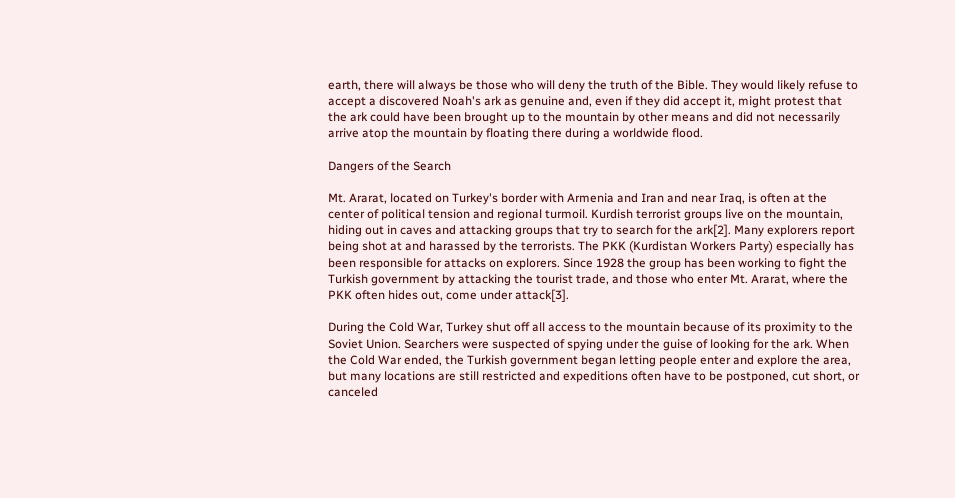earth, there will always be those who will deny the truth of the Bible. They would likely refuse to accept a discovered Noah's ark as genuine and, even if they did accept it, might protest that the ark could have been brought up to the mountain by other means and did not necessarily arrive atop the mountain by floating there during a worldwide flood.

Dangers of the Search

Mt. Ararat, located on Turkey's border with Armenia and Iran and near Iraq, is often at the center of political tension and regional turmoil. Kurdish terrorist groups live on the mountain, hiding out in caves and attacking groups that try to search for the ark[2]. Many explorers report being shot at and harassed by the terrorists. The PKK (Kurdistan Workers Party) especially has been responsible for attacks on explorers. Since 1928 the group has been working to fight the Turkish government by attacking the tourist trade, and those who enter Mt. Ararat, where the PKK often hides out, come under attack[3].

During the Cold War, Turkey shut off all access to the mountain because of its proximity to the Soviet Union. Searchers were suspected of spying under the guise of looking for the ark. When the Cold War ended, the Turkish government began letting people enter and explore the area, but many locations are still restricted and expeditions often have to be postponed, cut short, or canceled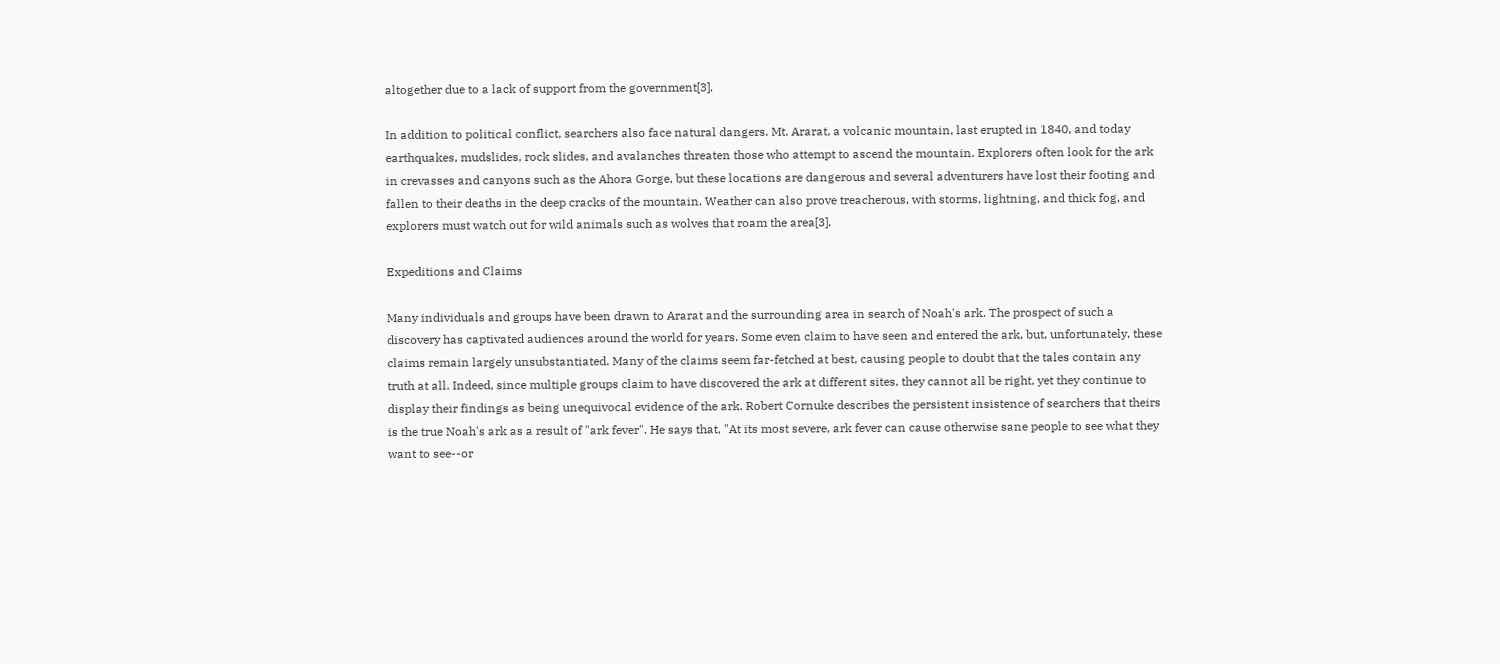altogether due to a lack of support from the government[3].

In addition to political conflict, searchers also face natural dangers. Mt. Ararat, a volcanic mountain, last erupted in 1840, and today earthquakes, mudslides, rock slides, and avalanches threaten those who attempt to ascend the mountain. Explorers often look for the ark in crevasses and canyons such as the Ahora Gorge, but these locations are dangerous and several adventurers have lost their footing and fallen to their deaths in the deep cracks of the mountain. Weather can also prove treacherous, with storms, lightning, and thick fog, and explorers must watch out for wild animals such as wolves that roam the area[3].

Expeditions and Claims

Many individuals and groups have been drawn to Ararat and the surrounding area in search of Noah's ark. The prospect of such a discovery has captivated audiences around the world for years. Some even claim to have seen and entered the ark, but, unfortunately, these claims remain largely unsubstantiated. Many of the claims seem far-fetched at best, causing people to doubt that the tales contain any truth at all. Indeed, since multiple groups claim to have discovered the ark at different sites, they cannot all be right, yet they continue to display their findings as being unequivocal evidence of the ark. Robert Cornuke describes the persistent insistence of searchers that theirs is the true Noah's ark as a result of "ark fever". He says that, "At its most severe, ark fever can cause otherwise sane people to see what they want to see--or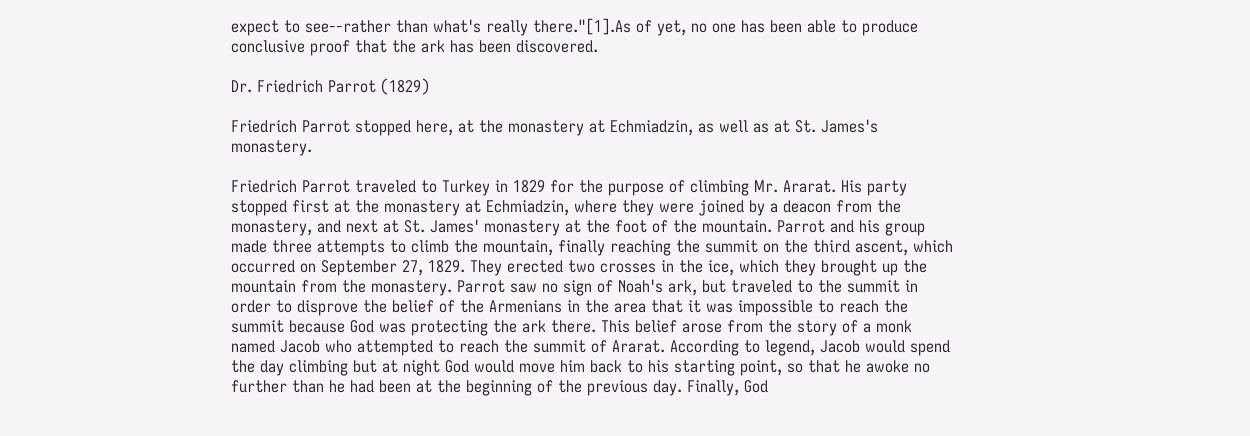expect to see--rather than what's really there."[1].As of yet, no one has been able to produce conclusive proof that the ark has been discovered.

Dr. Friedrich Parrot (1829)

Friedrich Parrot stopped here, at the monastery at Echmiadzin, as well as at St. James's monastery.

Friedrich Parrot traveled to Turkey in 1829 for the purpose of climbing Mr. Ararat. His party stopped first at the monastery at Echmiadzin, where they were joined by a deacon from the monastery, and next at St. James' monastery at the foot of the mountain. Parrot and his group made three attempts to climb the mountain, finally reaching the summit on the third ascent, which occurred on September 27, 1829. They erected two crosses in the ice, which they brought up the mountain from the monastery. Parrot saw no sign of Noah's ark, but traveled to the summit in order to disprove the belief of the Armenians in the area that it was impossible to reach the summit because God was protecting the ark there. This belief arose from the story of a monk named Jacob who attempted to reach the summit of Ararat. According to legend, Jacob would spend the day climbing but at night God would move him back to his starting point, so that he awoke no further than he had been at the beginning of the previous day. Finally, God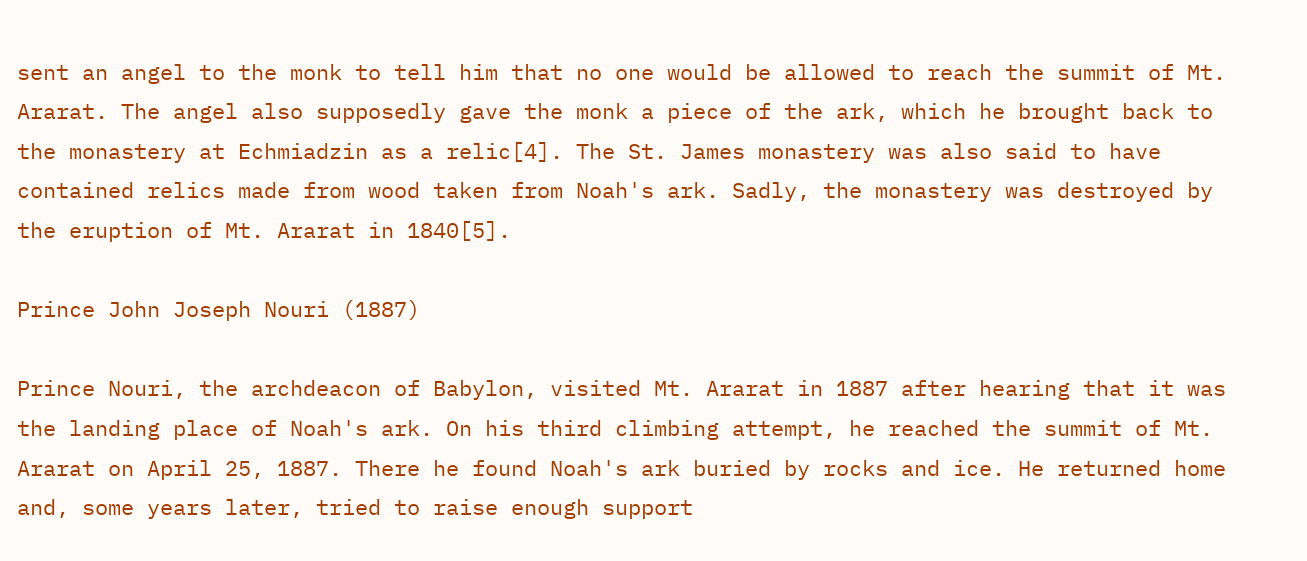sent an angel to the monk to tell him that no one would be allowed to reach the summit of Mt. Ararat. The angel also supposedly gave the monk a piece of the ark, which he brought back to the monastery at Echmiadzin as a relic[4]. The St. James monastery was also said to have contained relics made from wood taken from Noah's ark. Sadly, the monastery was destroyed by the eruption of Mt. Ararat in 1840[5].

Prince John Joseph Nouri (1887)

Prince Nouri, the archdeacon of Babylon, visited Mt. Ararat in 1887 after hearing that it was the landing place of Noah's ark. On his third climbing attempt, he reached the summit of Mt. Ararat on April 25, 1887. There he found Noah's ark buried by rocks and ice. He returned home and, some years later, tried to raise enough support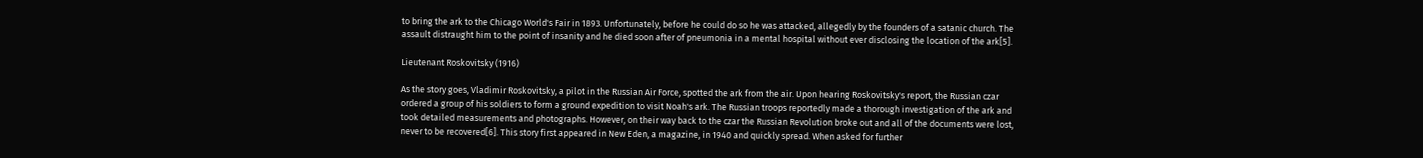to bring the ark to the Chicago World's Fair in 1893. Unfortunately, before he could do so he was attacked, allegedly by the founders of a satanic church. The assault distraught him to the point of insanity and he died soon after of pneumonia in a mental hospital without ever disclosing the location of the ark[5].

Lieutenant Roskovitsky (1916)

As the story goes, Vladimir Roskovitsky, a pilot in the Russian Air Force, spotted the ark from the air. Upon hearing Roskovitsky's report, the Russian czar ordered a group of his soldiers to form a ground expedition to visit Noah's ark. The Russian troops reportedly made a thorough investigation of the ark and took detailed measurements and photographs. However, on their way back to the czar the Russian Revolution broke out and all of the documents were lost, never to be recovered[6]. This story first appeared in New Eden, a magazine, in 1940 and quickly spread. When asked for further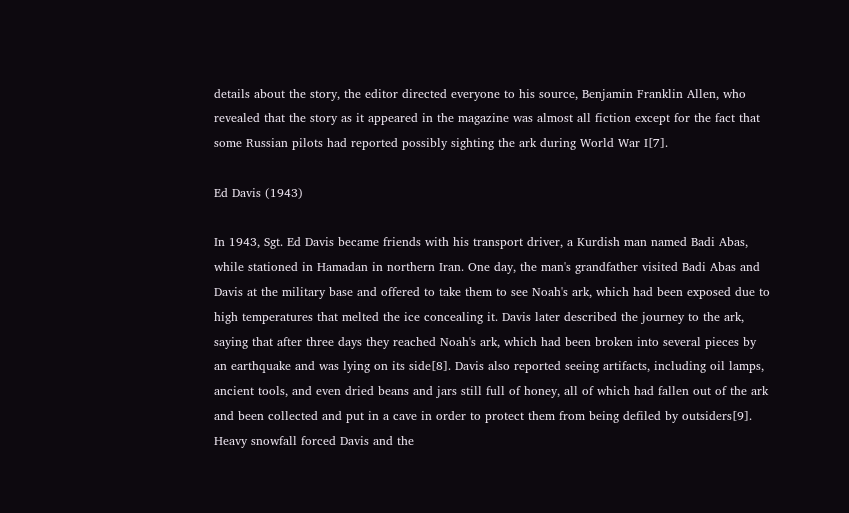details about the story, the editor directed everyone to his source, Benjamin Franklin Allen, who revealed that the story as it appeared in the magazine was almost all fiction except for the fact that some Russian pilots had reported possibly sighting the ark during World War I[7].

Ed Davis (1943)

In 1943, Sgt. Ed Davis became friends with his transport driver, a Kurdish man named Badi Abas, while stationed in Hamadan in northern Iran. One day, the man's grandfather visited Badi Abas and Davis at the military base and offered to take them to see Noah's ark, which had been exposed due to high temperatures that melted the ice concealing it. Davis later described the journey to the ark, saying that after three days they reached Noah's ark, which had been broken into several pieces by an earthquake and was lying on its side[8]. Davis also reported seeing artifacts, including oil lamps, ancient tools, and even dried beans and jars still full of honey, all of which had fallen out of the ark and been collected and put in a cave in order to protect them from being defiled by outsiders[9]. Heavy snowfall forced Davis and the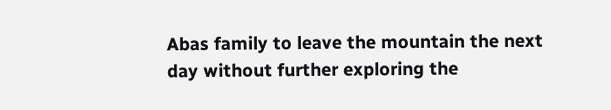Abas family to leave the mountain the next day without further exploring the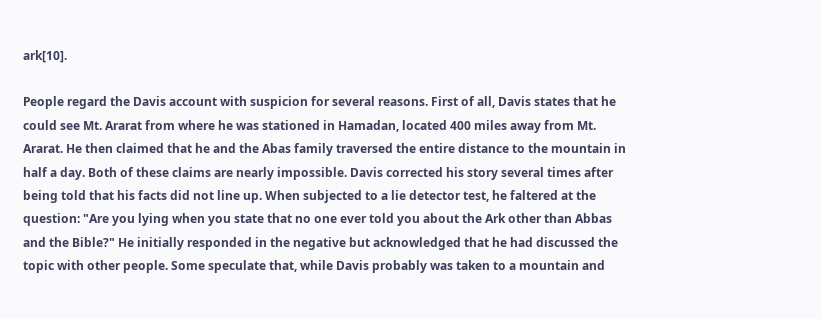ark[10].

People regard the Davis account with suspicion for several reasons. First of all, Davis states that he could see Mt. Ararat from where he was stationed in Hamadan, located 400 miles away from Mt. Ararat. He then claimed that he and the Abas family traversed the entire distance to the mountain in half a day. Both of these claims are nearly impossible. Davis corrected his story several times after being told that his facts did not line up. When subjected to a lie detector test, he faltered at the question: "Are you lying when you state that no one ever told you about the Ark other than Abbas and the Bible?" He initially responded in the negative but acknowledged that he had discussed the topic with other people. Some speculate that, while Davis probably was taken to a mountain and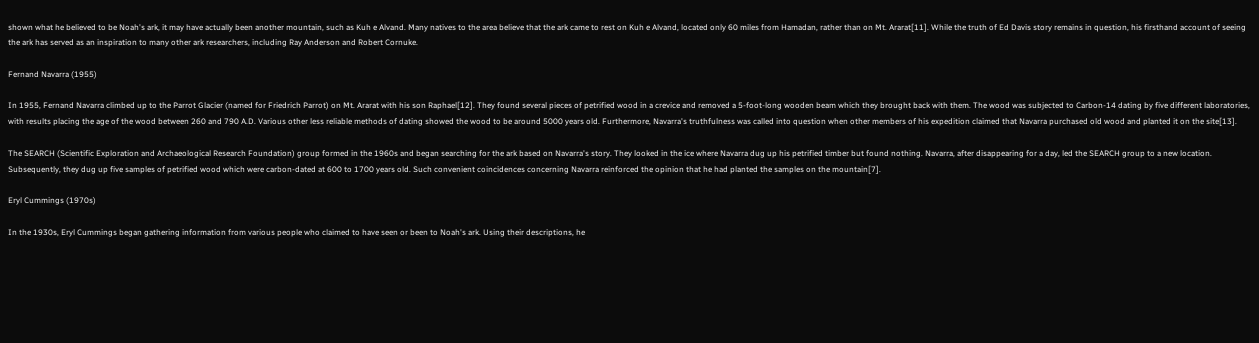shown what he believed to be Noah's ark, it may have actually been another mountain, such as Kuh e Alvand. Many natives to the area believe that the ark came to rest on Kuh e Alvand, located only 60 miles from Hamadan, rather than on Mt. Ararat[11]. While the truth of Ed Davis story remains in question, his firsthand account of seeing the ark has served as an inspiration to many other ark researchers, including Ray Anderson and Robert Cornuke.

Fernand Navarra (1955)

In 1955, Fernand Navarra climbed up to the Parrot Glacier (named for Friedrich Parrot) on Mt. Ararat with his son Raphael[12]. They found several pieces of petrified wood in a crevice and removed a 5-foot-long wooden beam which they brought back with them. The wood was subjected to Carbon-14 dating by five different laboratories, with results placing the age of the wood between 260 and 790 A.D. Various other less reliable methods of dating showed the wood to be around 5000 years old. Furthermore, Navarra's truthfulness was called into question when other members of his expedition claimed that Navarra purchased old wood and planted it on the site[13].

The SEARCH (Scientific Exploration and Archaeological Research Foundation) group formed in the 1960s and began searching for the ark based on Navarra's story. They looked in the ice where Navarra dug up his petrified timber but found nothing. Navarra, after disappearing for a day, led the SEARCH group to a new location. Subsequently, they dug up five samples of petrified wood which were carbon-dated at 600 to 1700 years old. Such convenient coincidences concerning Navarra reinforced the opinion that he had planted the samples on the mountain[7].

Eryl Cummings (1970s)

In the 1930s, Eryl Cummings began gathering information from various people who claimed to have seen or been to Noah's ark. Using their descriptions, he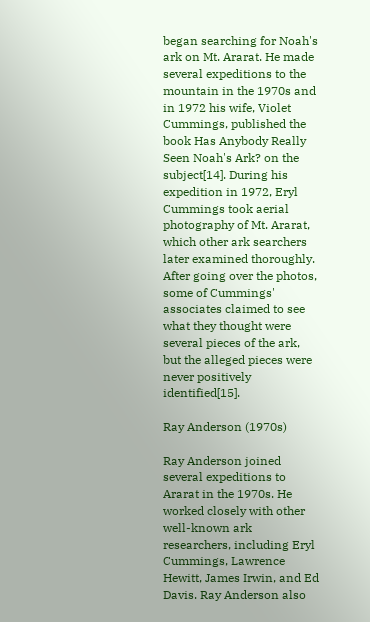began searching for Noah's ark on Mt. Ararat. He made several expeditions to the mountain in the 1970s and in 1972 his wife, Violet Cummings, published the book Has Anybody Really Seen Noah's Ark? on the subject[14]. During his expedition in 1972, Eryl Cummings took aerial photography of Mt. Ararat, which other ark searchers later examined thoroughly. After going over the photos, some of Cummings' associates claimed to see what they thought were several pieces of the ark, but the alleged pieces were never positively identified[15].

Ray Anderson (1970s)

Ray Anderson joined several expeditions to Ararat in the 1970s. He worked closely with other well-known ark researchers, including Eryl Cummings, Lawrence Hewitt, James Irwin, and Ed Davis. Ray Anderson also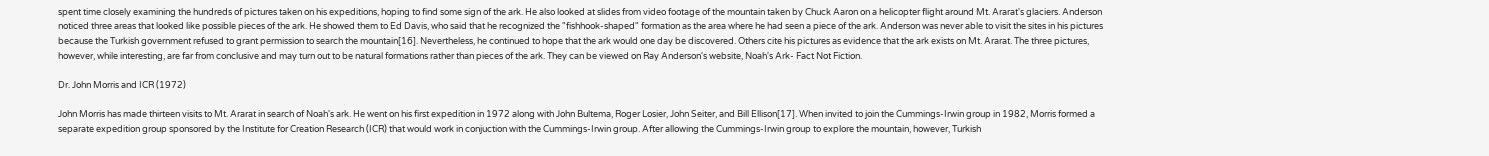spent time closely examining the hundreds of pictures taken on his expeditions, hoping to find some sign of the ark. He also looked at slides from video footage of the mountain taken by Chuck Aaron on a helicopter flight around Mt. Ararat's glaciers. Anderson noticed three areas that looked like possible pieces of the ark. He showed them to Ed Davis, who said that he recognized the "fishhook-shaped" formation as the area where he had seen a piece of the ark. Anderson was never able to visit the sites in his pictures because the Turkish government refused to grant permission to search the mountain[16]. Nevertheless, he continued to hope that the ark would one day be discovered. Others cite his pictures as evidence that the ark exists on Mt. Ararat. The three pictures, however, while interesting, are far from conclusive and may turn out to be natural formations rather than pieces of the ark. They can be viewed on Ray Anderson's website, Noah's Ark- Fact Not Fiction.

Dr. John Morris and ICR (1972)

John Morris has made thirteen visits to Mt. Ararat in search of Noah's ark. He went on his first expedition in 1972 along with John Bultema, Roger Losier, John Seiter, and Bill Ellison[17]. When invited to join the Cummings-Irwin group in 1982, Morris formed a separate expedition group sponsored by the Institute for Creation Research (ICR) that would work in conjuction with the Cummings-Irwin group. After allowing the Cummings-Irwin group to explore the mountain, however, Turkish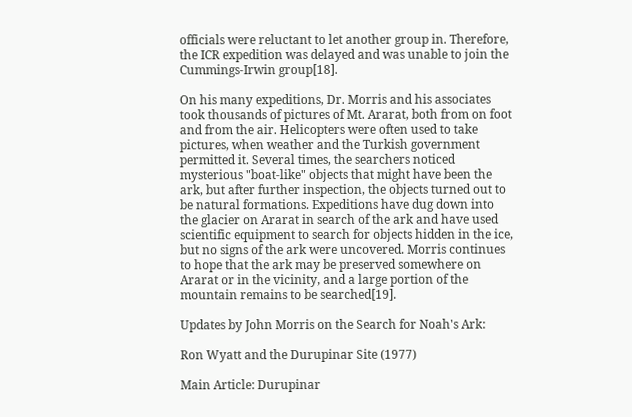officials were reluctant to let another group in. Therefore, the ICR expedition was delayed and was unable to join the Cummings-Irwin group[18].

On his many expeditions, Dr. Morris and his associates took thousands of pictures of Mt. Ararat, both from on foot and from the air. Helicopters were often used to take pictures, when weather and the Turkish government permitted it. Several times, the searchers noticed mysterious "boat-like" objects that might have been the ark, but after further inspection, the objects turned out to be natural formations. Expeditions have dug down into the glacier on Ararat in search of the ark and have used scientific equipment to search for objects hidden in the ice, but no signs of the ark were uncovered. Morris continues to hope that the ark may be preserved somewhere on Ararat or in the vicinity, and a large portion of the mountain remains to be searched[19].

Updates by John Morris on the Search for Noah's Ark:

Ron Wyatt and the Durupinar Site (1977)

Main Article: Durupinar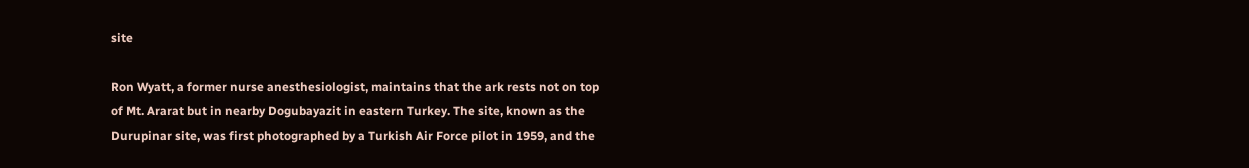site

Ron Wyatt, a former nurse anesthesiologist, maintains that the ark rests not on top of Mt. Ararat but in nearby Dogubayazit in eastern Turkey. The site, known as the Durupinar site, was first photographed by a Turkish Air Force pilot in 1959, and the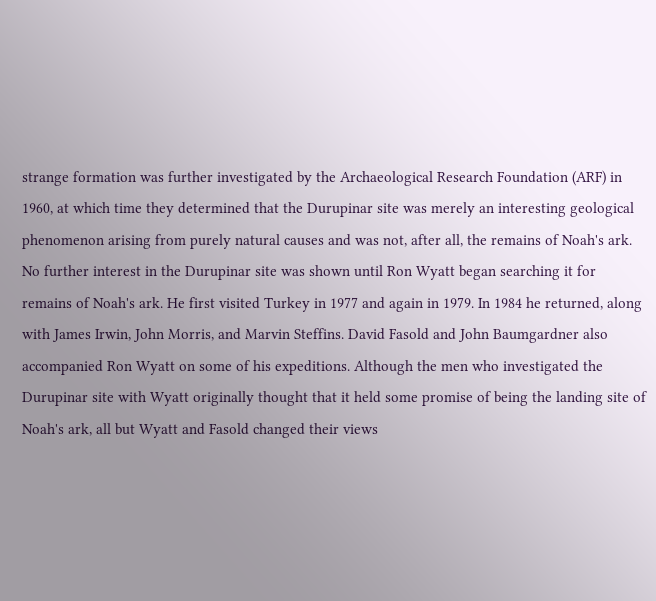strange formation was further investigated by the Archaeological Research Foundation (ARF) in 1960, at which time they determined that the Durupinar site was merely an interesting geological phenomenon arising from purely natural causes and was not, after all, the remains of Noah's ark. No further interest in the Durupinar site was shown until Ron Wyatt began searching it for remains of Noah's ark. He first visited Turkey in 1977 and again in 1979. In 1984 he returned, along with James Irwin, John Morris, and Marvin Steffins. David Fasold and John Baumgardner also accompanied Ron Wyatt on some of his expeditions. Although the men who investigated the Durupinar site with Wyatt originally thought that it held some promise of being the landing site of Noah's ark, all but Wyatt and Fasold changed their views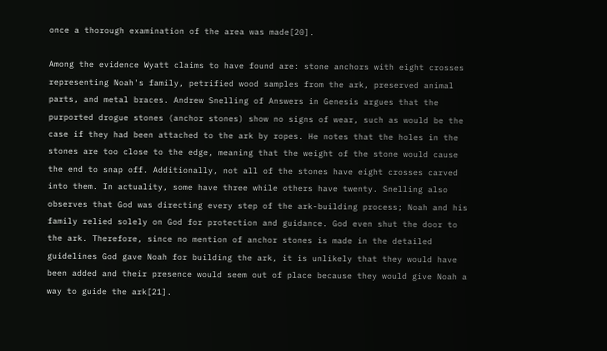once a thorough examination of the area was made[20].

Among the evidence Wyatt claims to have found are: stone anchors with eight crosses representing Noah's family, petrified wood samples from the ark, preserved animal parts, and metal braces. Andrew Snelling of Answers in Genesis argues that the purported drogue stones (anchor stones) show no signs of wear, such as would be the case if they had been attached to the ark by ropes. He notes that the holes in the stones are too close to the edge, meaning that the weight of the stone would cause the end to snap off. Additionally, not all of the stones have eight crosses carved into them. In actuality, some have three while others have twenty. Snelling also observes that God was directing every step of the ark-building process; Noah and his family relied solely on God for protection and guidance. God even shut the door to the ark. Therefore, since no mention of anchor stones is made in the detailed guidelines God gave Noah for building the ark, it is unlikely that they would have been added and their presence would seem out of place because they would give Noah a way to guide the ark[21].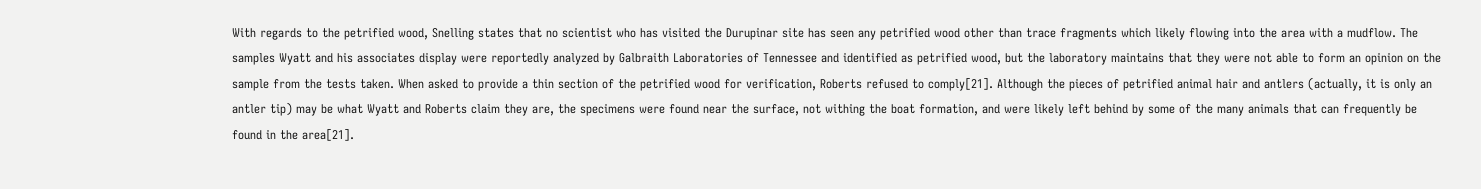With regards to the petrified wood, Snelling states that no scientist who has visited the Durupinar site has seen any petrified wood other than trace fragments which likely flowing into the area with a mudflow. The samples Wyatt and his associates display were reportedly analyzed by Galbraith Laboratories of Tennessee and identified as petrified wood, but the laboratory maintains that they were not able to form an opinion on the sample from the tests taken. When asked to provide a thin section of the petrified wood for verification, Roberts refused to comply[21]. Although the pieces of petrified animal hair and antlers (actually, it is only an antler tip) may be what Wyatt and Roberts claim they are, the specimens were found near the surface, not withing the boat formation, and were likely left behind by some of the many animals that can frequently be found in the area[21].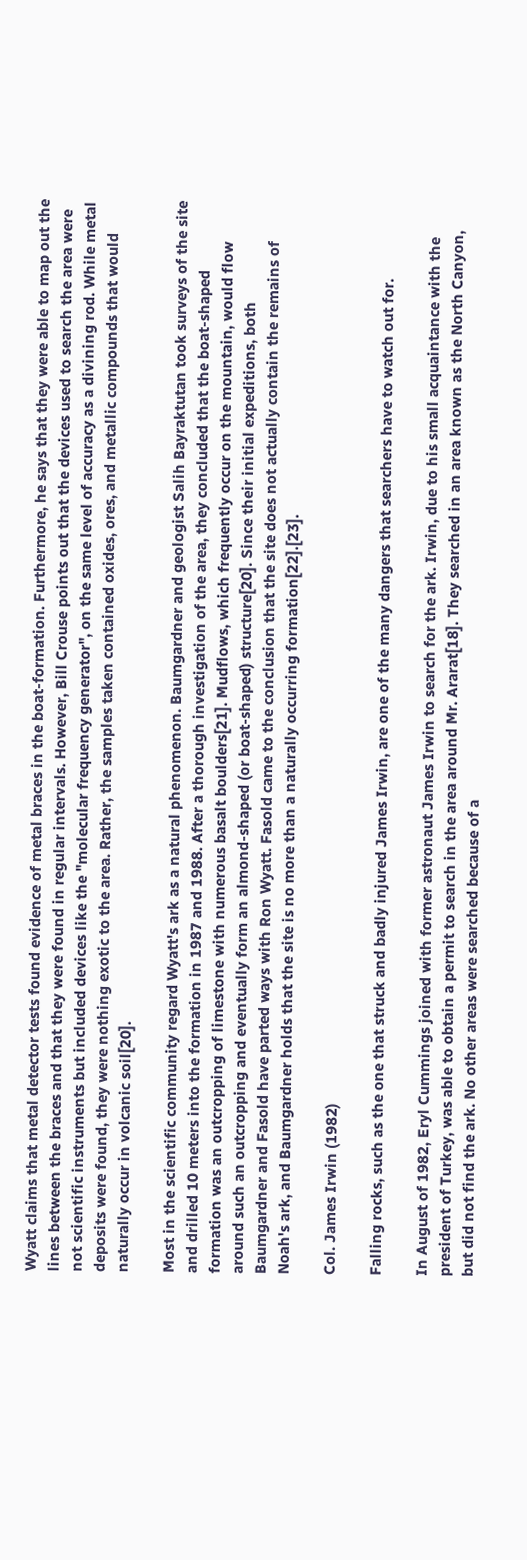Wyatt claims that metal detector tests found evidence of metal braces in the boat-formation. Furthermore, he says that they were able to map out the lines between the braces and that they were found in regular intervals. However, Bill Crouse points out that the devices used to search the area were not scientific instruments but included devices like the "molecular frequency generator", on the same level of accuracy as a divining rod. While metal deposits were found, they were nothing exotic to the area. Rather, the samples taken contained oxides, ores, and metallic compounds that would naturally occur in volcanic soil[20].

Most in the scientific community regard Wyatt's ark as a natural phenomenon. Baumgardner and geologist Salih Bayraktutan took surveys of the site and drilled 10 meters into the formation in 1987 and 1988. After a thorough investigation of the area, they concluded that the boat-shaped formation was an outcropping of limestone with numerous basalt boulders[21]. Mudflows, which frequently occur on the mountain, would flow around such an outcropping and eventually form an almond-shaped (or boat-shaped) structure[20]. Since their initial expeditions, both Baumgardner and Fasold have parted ways with Ron Wyatt. Fasold came to the conclusion that the site does not actually contain the remains of Noah's ark, and Baumgardner holds that the site is no more than a naturally occurring formation[22].[23].

Col. James Irwin (1982)

Falling rocks, such as the one that struck and badly injured James Irwin, are one of the many dangers that searchers have to watch out for.

In August of 1982, Eryl Cummings joined with former astronaut James Irwin to search for the ark. Irwin, due to his small acquaintance with the president of Turkey, was able to obtain a permit to search in the area around Mr. Ararat[18]. They searched in an area known as the North Canyon, but did not find the ark. No other areas were searched because of a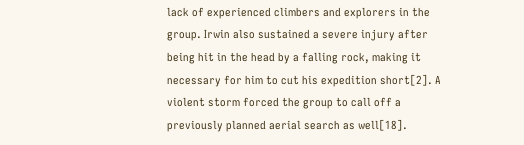lack of experienced climbers and explorers in the group. Irwin also sustained a severe injury after being hit in the head by a falling rock, making it necessary for him to cut his expedition short[2]. A violent storm forced the group to call off a previously planned aerial search as well[18].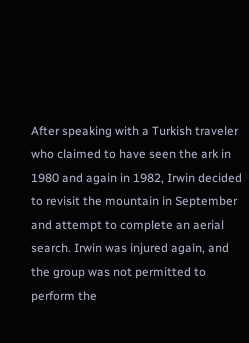After speaking with a Turkish traveler who claimed to have seen the ark in 1980 and again in 1982, Irwin decided to revisit the mountain in September and attempt to complete an aerial search. Irwin was injured again, and the group was not permitted to perform the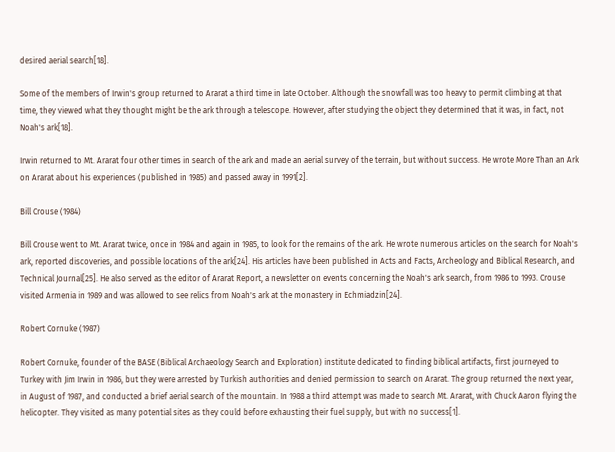desired aerial search[18].

Some of the members of Irwin's group returned to Ararat a third time in late October. Although the snowfall was too heavy to permit climbing at that time, they viewed what they thought might be the ark through a telescope. However, after studying the object they determined that it was, in fact, not Noah's ark[18].

Irwin returned to Mt. Ararat four other times in search of the ark and made an aerial survey of the terrain, but without success. He wrote More Than an Ark on Ararat about his experiences (published in 1985) and passed away in 1991[2].

Bill Crouse (1984)

Bill Crouse went to Mt. Ararat twice, once in 1984 and again in 1985, to look for the remains of the ark. He wrote numerous articles on the search for Noah's ark, reported discoveries, and possible locations of the ark[24]. His articles have been published in Acts and Facts, Archeology and Biblical Research, and Technical Journal[25]. He also served as the editor of Ararat Report, a newsletter on events concerning the Noah's ark search, from 1986 to 1993. Crouse visited Armenia in 1989 and was allowed to see relics from Noah's ark at the monastery in Echmiadzin[24].

Robert Cornuke (1987)

Robert Cornuke, founder of the BASE (Biblical Archaeology Search and Exploration) institute dedicated to finding biblical artifacts, first journeyed to Turkey with Jim Irwin in 1986, but they were arrested by Turkish authorities and denied permission to search on Ararat. The group returned the next year, in August of 1987, and conducted a brief aerial search of the mountain. In 1988 a third attempt was made to search Mt. Ararat, with Chuck Aaron flying the helicopter. They visited as many potential sites as they could before exhausting their fuel supply, but with no success[1].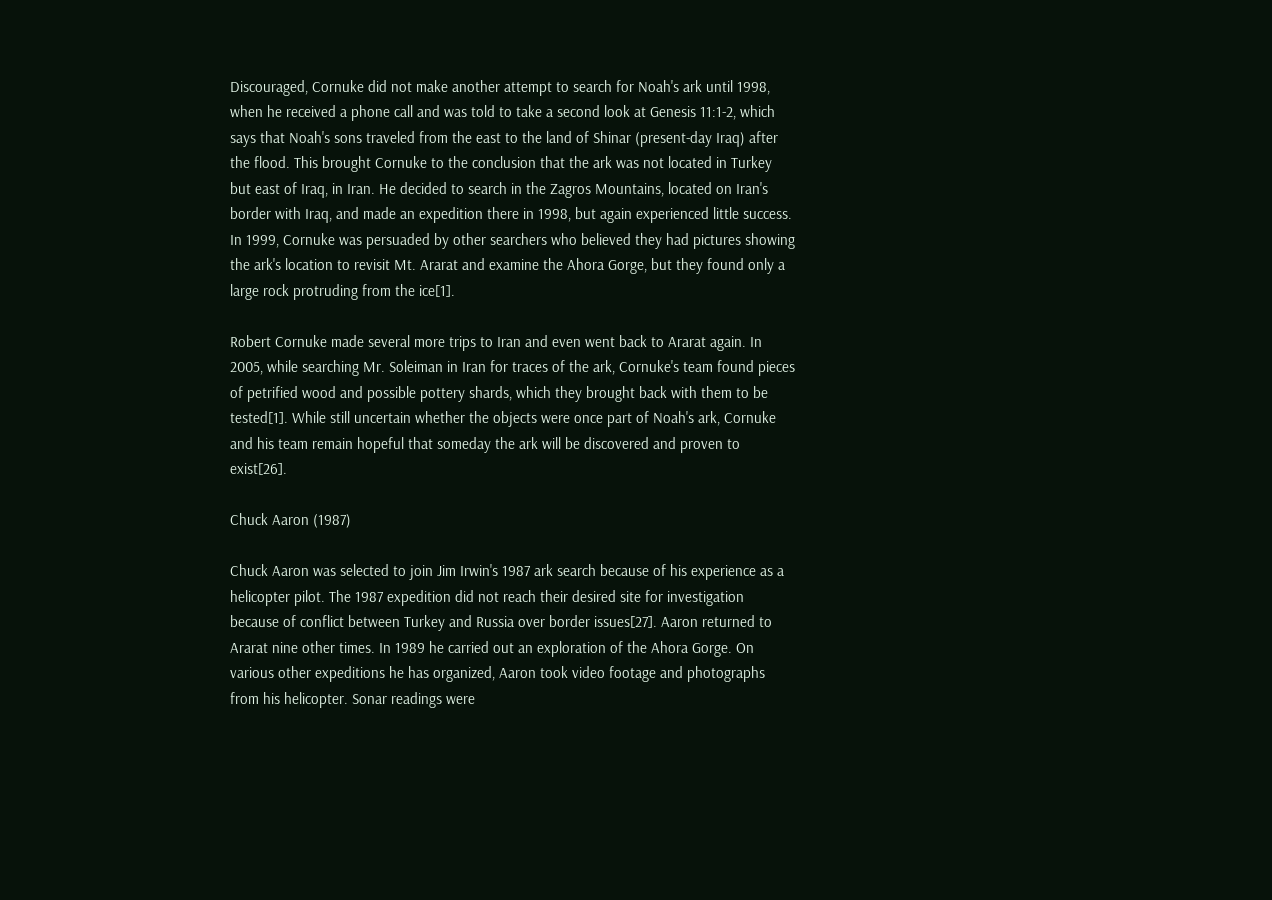Discouraged, Cornuke did not make another attempt to search for Noah's ark until 1998, when he received a phone call and was told to take a second look at Genesis 11:1-2, which says that Noah's sons traveled from the east to the land of Shinar (present-day Iraq) after the flood. This brought Cornuke to the conclusion that the ark was not located in Turkey but east of Iraq, in Iran. He decided to search in the Zagros Mountains, located on Iran's border with Iraq, and made an expedition there in 1998, but again experienced little success. In 1999, Cornuke was persuaded by other searchers who believed they had pictures showing the ark's location to revisit Mt. Ararat and examine the Ahora Gorge, but they found only a large rock protruding from the ice[1].

Robert Cornuke made several more trips to Iran and even went back to Ararat again. In 2005, while searching Mr. Soleiman in Iran for traces of the ark, Cornuke's team found pieces of petrified wood and possible pottery shards, which they brought back with them to be tested[1]. While still uncertain whether the objects were once part of Noah's ark, Cornuke and his team remain hopeful that someday the ark will be discovered and proven to exist[26].

Chuck Aaron (1987)

Chuck Aaron was selected to join Jim Irwin's 1987 ark search because of his experience as a helicopter pilot. The 1987 expedition did not reach their desired site for investigation because of conflict between Turkey and Russia over border issues[27]. Aaron returned to Ararat nine other times. In 1989 he carried out an exploration of the Ahora Gorge. On various other expeditions he has organized, Aaron took video footage and photographs from his helicopter. Sonar readings were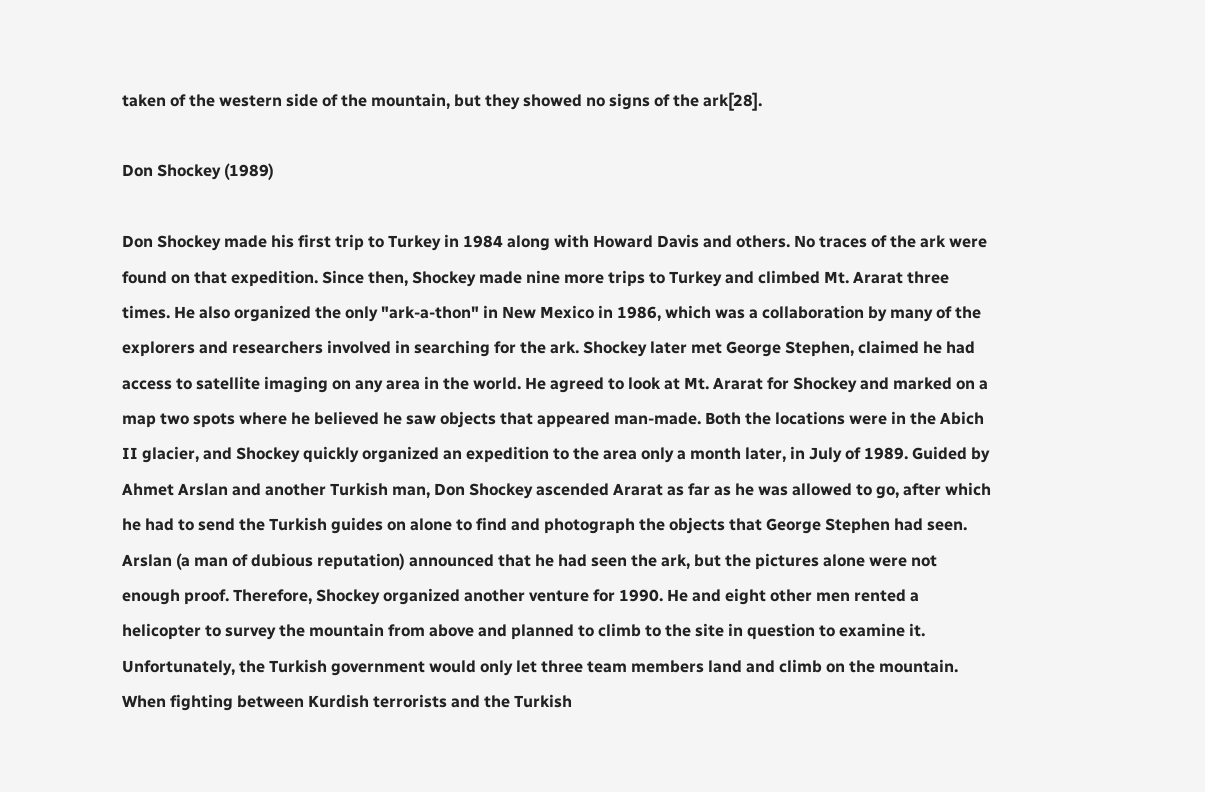taken of the western side of the mountain, but they showed no signs of the ark[28].

Don Shockey (1989)

Don Shockey made his first trip to Turkey in 1984 along with Howard Davis and others. No traces of the ark were found on that expedition. Since then, Shockey made nine more trips to Turkey and climbed Mt. Ararat three times. He also organized the only "ark-a-thon" in New Mexico in 1986, which was a collaboration by many of the explorers and researchers involved in searching for the ark. Shockey later met George Stephen, claimed he had access to satellite imaging on any area in the world. He agreed to look at Mt. Ararat for Shockey and marked on a map two spots where he believed he saw objects that appeared man-made. Both the locations were in the Abich II glacier, and Shockey quickly organized an expedition to the area only a month later, in July of 1989. Guided by Ahmet Arslan and another Turkish man, Don Shockey ascended Ararat as far as he was allowed to go, after which he had to send the Turkish guides on alone to find and photograph the objects that George Stephen had seen. Arslan (a man of dubious reputation) announced that he had seen the ark, but the pictures alone were not enough proof. Therefore, Shockey organized another venture for 1990. He and eight other men rented a helicopter to survey the mountain from above and planned to climb to the site in question to examine it. Unfortunately, the Turkish government would only let three team members land and climb on the mountain. When fighting between Kurdish terrorists and the Turkish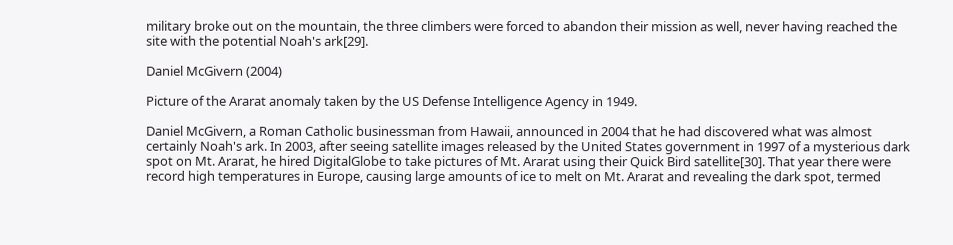military broke out on the mountain, the three climbers were forced to abandon their mission as well, never having reached the site with the potential Noah's ark[29].

Daniel McGivern (2004)

Picture of the Ararat anomaly taken by the US Defense Intelligence Agency in 1949.

Daniel McGivern, a Roman Catholic businessman from Hawaii, announced in 2004 that he had discovered what was almost certainly Noah's ark. In 2003, after seeing satellite images released by the United States government in 1997 of a mysterious dark spot on Mt. Ararat, he hired DigitalGlobe to take pictures of Mt. Ararat using their Quick Bird satellite[30]. That year there were record high temperatures in Europe, causing large amounts of ice to melt on Mt. Ararat and revealing the dark spot, termed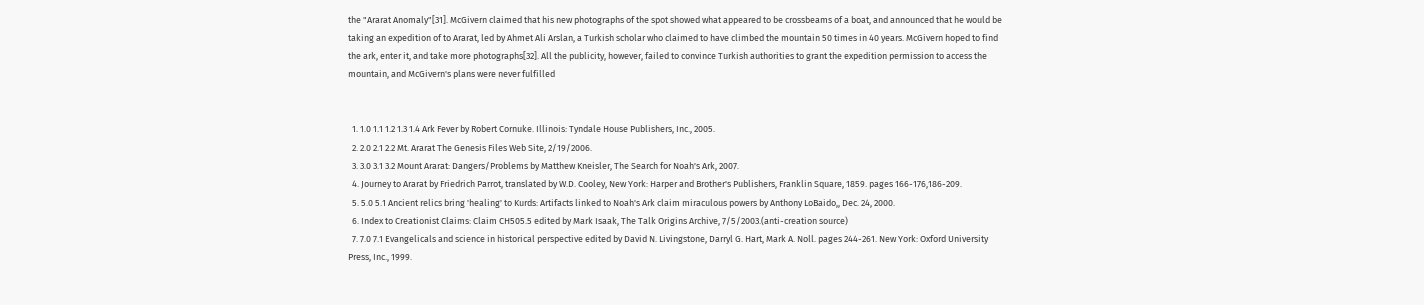the "Ararat Anomaly"[31]. McGivern claimed that his new photographs of the spot showed what appeared to be crossbeams of a boat, and announced that he would be taking an expedition of to Ararat, led by Ahmet Ali Arslan, a Turkish scholar who claimed to have climbed the mountain 50 times in 40 years. McGivern hoped to find the ark, enter it, and take more photographs[32]. All the publicity, however, failed to convince Turkish authorities to grant the expedition permission to access the mountain, and McGivern's plans were never fulfilled


  1. 1.0 1.1 1.2 1.3 1.4 Ark Fever by Robert Cornuke. Illinois: Tyndale House Publishers, Inc., 2005.
  2. 2.0 2.1 2.2 Mt. Ararat The Genesis Files Web Site, 2/19/2006.
  3. 3.0 3.1 3.2 Mount Ararat: Dangers/Problems by Matthew Kneisler, The Search for Noah's Ark, 2007.
  4. Journey to Ararat by Friedrich Parrot, translated by W.D. Cooley, New York: Harper and Brother's Publishers, Franklin Square, 1859. pages 166-176,186-209.
  5. 5.0 5.1 Ancient relics bring 'healing' to Kurds: Artifacts linked to Noah's Ark claim miraculous powers by Anthony LoBaido,, Dec. 24, 2000.
  6. Index to Creationist Claims: Claim CH505.5 edited by Mark Isaak, The Talk Origins Archive, 7/5/2003.(anti-creation source)
  7. 7.0 7.1 Evangelicals and science in historical perspective edited by David N. Livingstone, Darryl G. Hart, Mark A. Noll. pages 244-261. New York: Oxford University Press, Inc., 1999.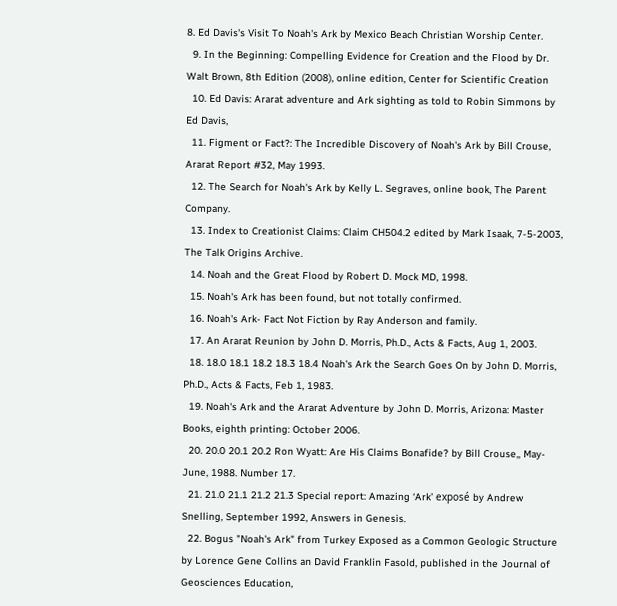8. Ed Davis's Visit To Noah's Ark by Mexico Beach Christian Worship Center.
  9. In the Beginning: Compelling Evidence for Creation and the Flood by Dr. Walt Brown, 8th Edition (2008), online edition, Center for Scientific Creation
  10. Ed Davis: Ararat adventure and Ark sighting as told to Robin Simmons by Ed Davis,
  11. Figment or Fact?: The Incredible Discovery of Noah's Ark by Bill Crouse, Ararat Report #32, May 1993.
  12. The Search for Noah's Ark by Kelly L. Segraves, online book, The Parent Company.
  13. Index to Creationist Claims: Claim CH504.2 edited by Mark Isaak, 7-5-2003, The Talk Origins Archive.
  14. Noah and the Great Flood by Robert D. Mock MD, 1998.
  15. Noah's Ark has been found, but not totally confirmed.
  16. Noah's Ark- Fact Not Fiction by Ray Anderson and family.
  17. An Ararat Reunion by John D. Morris, Ph.D., Acts & Facts, Aug 1, 2003.
  18. 18.0 18.1 18.2 18.3 18.4 Noah's Ark the Search Goes On by John D. Morris, Ph.D., Acts & Facts, Feb 1, 1983.
  19. Noah's Ark and the Ararat Adventure by John D. Morris, Arizona: Master Books, eighth printing: October 2006.
  20. 20.0 20.1 20.2 Ron Wyatt: Are His Claims Bonafide? by Bill Crouse,, May-June, 1988. Number 17.
  21. 21.0 21.1 21.2 21.3 Special report: Amazing ‘Ark’ exposé by Andrew Snelling, September 1992, Answers in Genesis.
  22. Bogus "Noah's Ark" from Turkey Exposed as a Common Geologic Structure by Lorence Gene Collins an David Franklin Fasold, published in the Journal of Geosciences Education,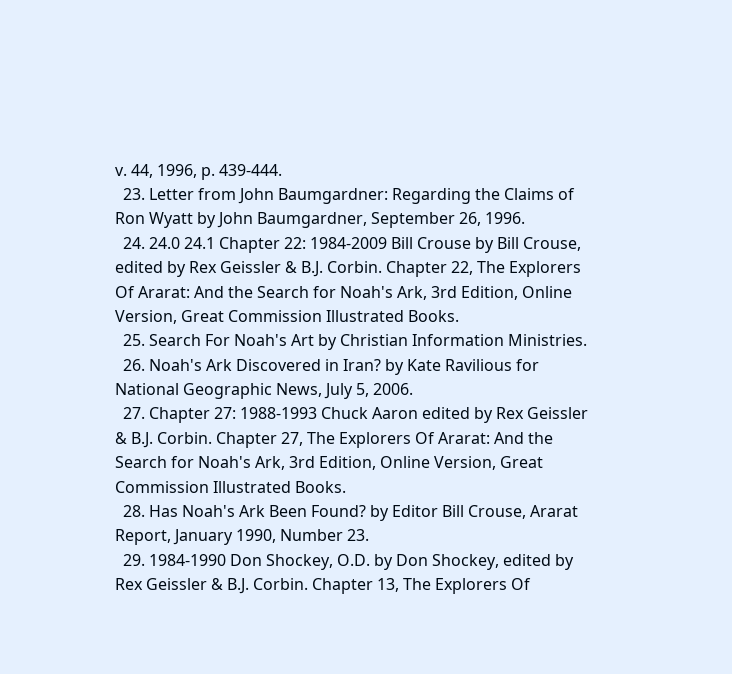v. 44, 1996, p. 439-444.
  23. Letter from John Baumgardner: Regarding the Claims of Ron Wyatt by John Baumgardner, September 26, 1996.
  24. 24.0 24.1 Chapter 22: 1984-2009 Bill Crouse by Bill Crouse, edited by Rex Geissler & B.J. Corbin. Chapter 22, The Explorers Of Ararat: And the Search for Noah's Ark, 3rd Edition, Online Version, Great Commission Illustrated Books.
  25. Search For Noah's Art by Christian Information Ministries.
  26. Noah's Ark Discovered in Iran? by Kate Ravilious for National Geographic News, July 5, 2006.
  27. Chapter 27: 1988-1993 Chuck Aaron edited by Rex Geissler & B.J. Corbin. Chapter 27, The Explorers Of Ararat: And the Search for Noah's Ark, 3rd Edition, Online Version, Great Commission Illustrated Books.
  28. Has Noah's Ark Been Found? by Editor Bill Crouse, Ararat Report, January 1990, Number 23.
  29. 1984-1990 Don Shockey, O.D. by Don Shockey, edited by Rex Geissler & B.J. Corbin. Chapter 13, The Explorers Of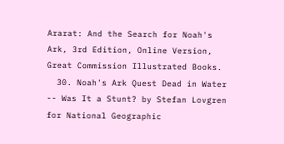Ararat: And the Search for Noah's Ark, 3rd Edition, Online Version, Great Commission Illustrated Books.
  30. Noah's Ark Quest Dead in Water -- Was It a Stunt? by Stefan Lovgren for National Geographic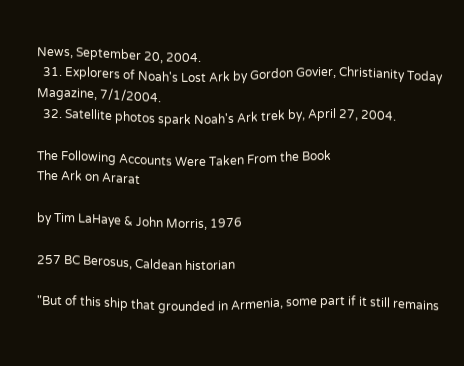News, September 20, 2004.
  31. Explorers of Noah's Lost Ark by Gordon Govier, Christianity Today Magazine, 7/1/2004.
  32. Satellite photos spark Noah's Ark trek by, April 27, 2004.

The Following Accounts Were Taken From the Book
The Ark on Ararat

by Tim LaHaye & John Morris, 1976

257 BC Berosus, Caldean historian

"But of this ship that grounded in Armenia, some part if it still remains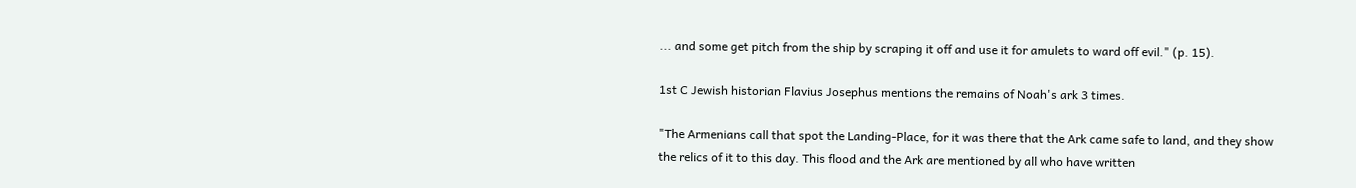... and some get pitch from the ship by scraping it off and use it for amulets to ward off evil." (p. 15).

1st C Jewish historian Flavius Josephus mentions the remains of Noah's ark 3 times.

"The Armenians call that spot the Landing-Place, for it was there that the Ark came safe to land, and they show the relics of it to this day. This flood and the Ark are mentioned by all who have written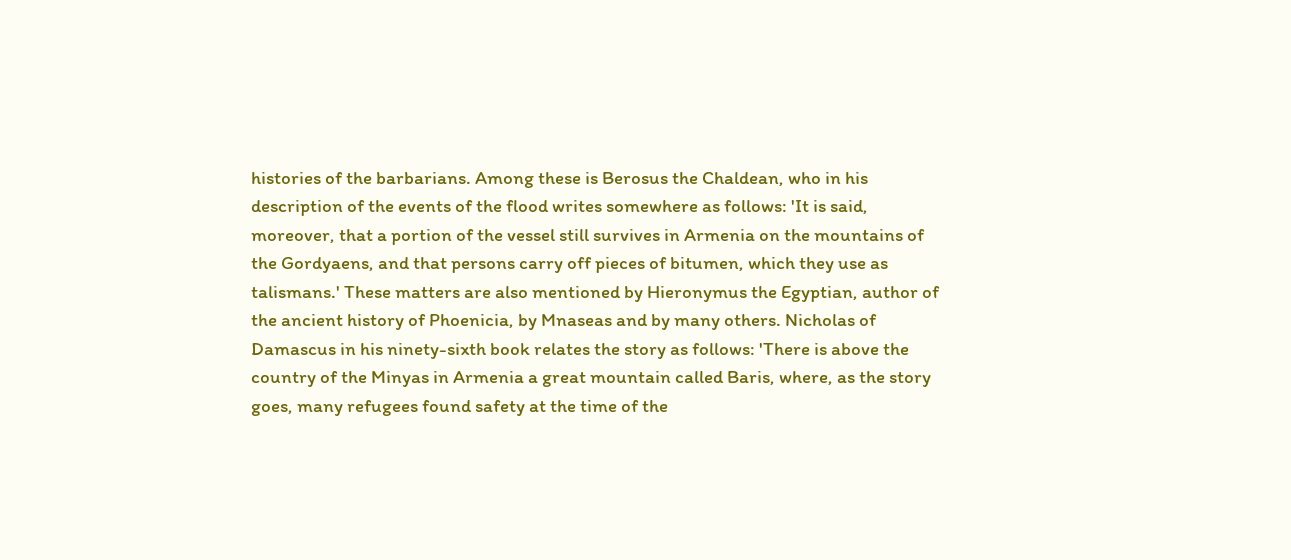histories of the barbarians. Among these is Berosus the Chaldean, who in his description of the events of the flood writes somewhere as follows: 'It is said, moreover, that a portion of the vessel still survives in Armenia on the mountains of the Gordyaens, and that persons carry off pieces of bitumen, which they use as talismans.' These matters are also mentioned by Hieronymus the Egyptian, author of the ancient history of Phoenicia, by Mnaseas and by many others. Nicholas of Damascus in his ninety-sixth book relates the story as follows: 'There is above the country of the Minyas in Armenia a great mountain called Baris, where, as the story goes, many refugees found safety at the time of the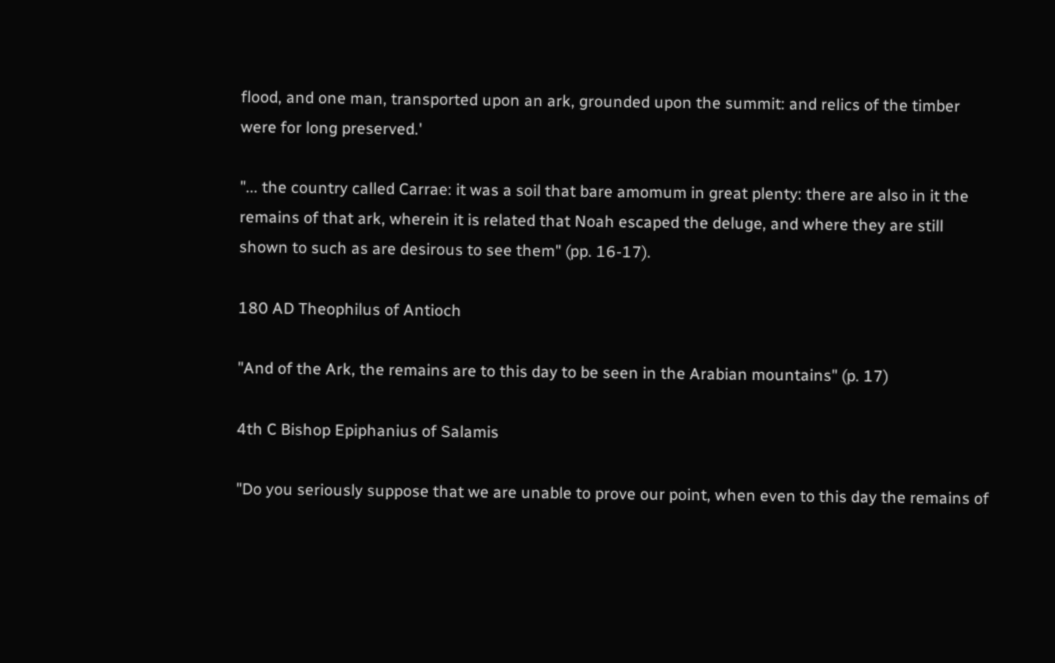flood, and one man, transported upon an ark, grounded upon the summit: and relics of the timber were for long preserved.'

"... the country called Carrae: it was a soil that bare amomum in great plenty: there are also in it the remains of that ark, wherein it is related that Noah escaped the deluge, and where they are still shown to such as are desirous to see them" (pp. 16-17).

180 AD Theophilus of Antioch

"And of the Ark, the remains are to this day to be seen in the Arabian mountains" (p. 17)

4th C Bishop Epiphanius of Salamis

"Do you seriously suppose that we are unable to prove our point, when even to this day the remains of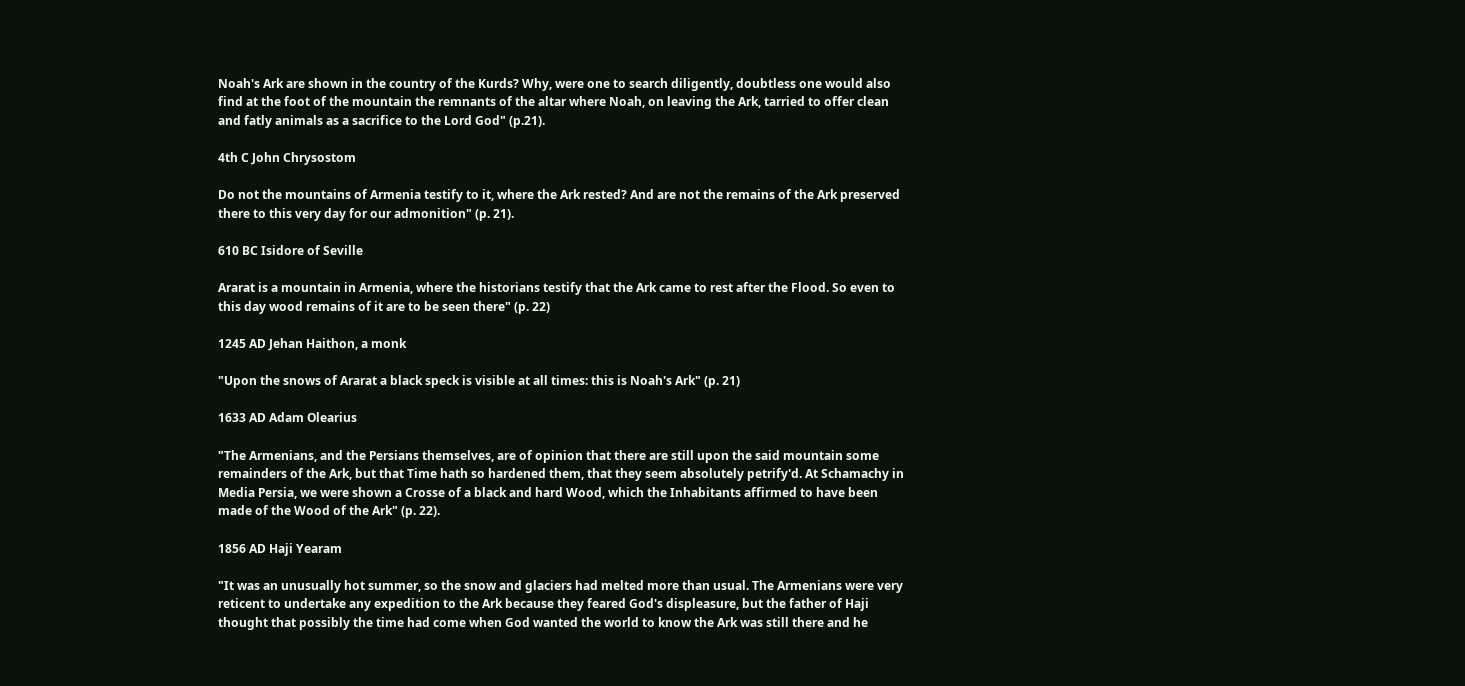Noah's Ark are shown in the country of the Kurds? Why, were one to search diligently, doubtless one would also find at the foot of the mountain the remnants of the altar where Noah, on leaving the Ark, tarried to offer clean and fatly animals as a sacrifice to the Lord God" (p.21).

4th C John Chrysostom

Do not the mountains of Armenia testify to it, where the Ark rested? And are not the remains of the Ark preserved there to this very day for our admonition" (p. 21).

610 BC Isidore of Seville

Ararat is a mountain in Armenia, where the historians testify that the Ark came to rest after the Flood. So even to this day wood remains of it are to be seen there" (p. 22)

1245 AD Jehan Haithon, a monk

"Upon the snows of Ararat a black speck is visible at all times: this is Noah's Ark" (p. 21)

1633 AD Adam Olearius

"The Armenians, and the Persians themselves, are of opinion that there are still upon the said mountain some remainders of the Ark, but that Time hath so hardened them, that they seem absolutely petrify'd. At Schamachy in Media Persia, we were shown a Crosse of a black and hard Wood, which the Inhabitants affirmed to have been made of the Wood of the Ark" (p. 22).

1856 AD Haji Yearam

"It was an unusually hot summer, so the snow and glaciers had melted more than usual. The Armenians were very reticent to undertake any expedition to the Ark because they feared God's displeasure, but the father of Haji thought that possibly the time had come when God wanted the world to know the Ark was still there and he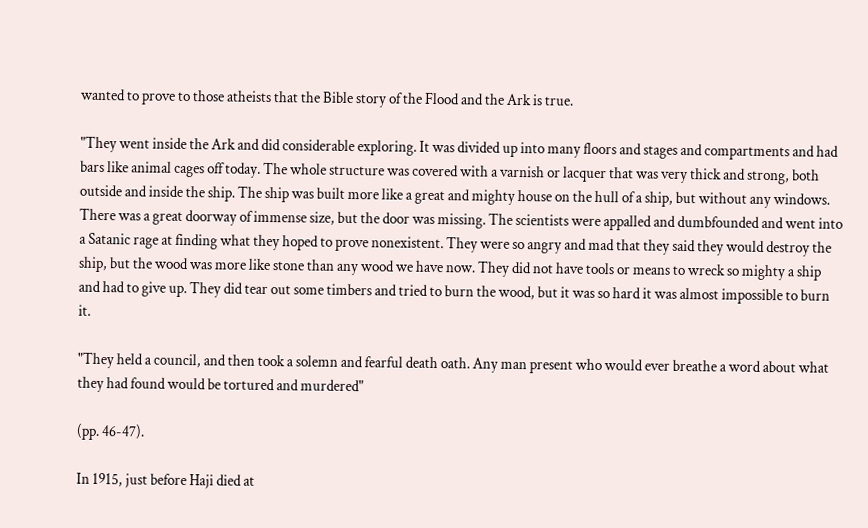wanted to prove to those atheists that the Bible story of the Flood and the Ark is true.

"They went inside the Ark and did considerable exploring. It was divided up into many floors and stages and compartments and had bars like animal cages off today. The whole structure was covered with a varnish or lacquer that was very thick and strong, both outside and inside the ship. The ship was built more like a great and mighty house on the hull of a ship, but without any windows. There was a great doorway of immense size, but the door was missing. The scientists were appalled and dumbfounded and went into a Satanic rage at finding what they hoped to prove nonexistent. They were so angry and mad that they said they would destroy the ship, but the wood was more like stone than any wood we have now. They did not have tools or means to wreck so mighty a ship and had to give up. They did tear out some timbers and tried to burn the wood, but it was so hard it was almost impossible to burn it.

"They held a council, and then took a solemn and fearful death oath. Any man present who would ever breathe a word about what they had found would be tortured and murdered"

(pp. 46-47).

In 1915, just before Haji died at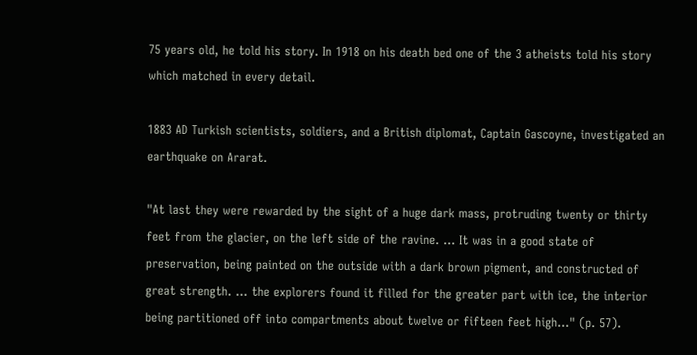75 years old, he told his story. In 1918 on his death bed one of the 3 atheists told his story which matched in every detail.

1883 AD Turkish scientists, soldiers, and a British diplomat, Captain Gascoyne, investigated an earthquake on Ararat.

"At last they were rewarded by the sight of a huge dark mass, protruding twenty or thirty feet from the glacier, on the left side of the ravine. ... It was in a good state of preservation, being painted on the outside with a dark brown pigment, and constructed of great strength. ... the explorers found it filled for the greater part with ice, the interior being partitioned off into compartments about twelve or fifteen feet high..." (p. 57).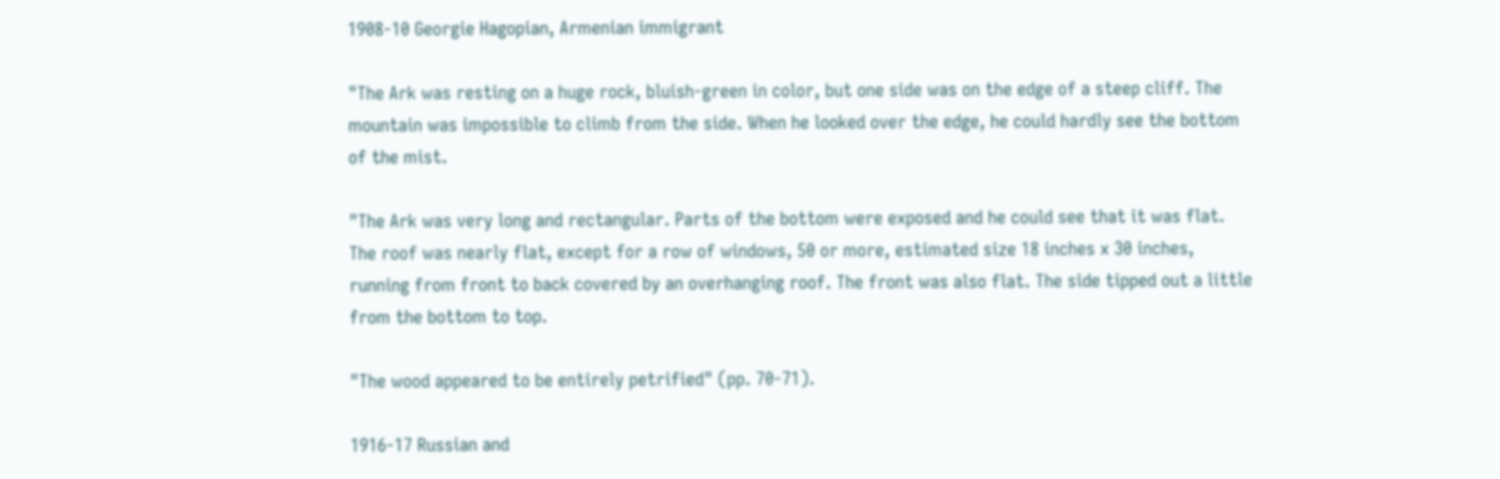1908-10 Georgie Hagopian, Armenian immigrant

"The Ark was resting on a huge rock, bluish-green in color, but one side was on the edge of a steep cliff. The mountain was impossible to climb from the side. When he looked over the edge, he could hardly see the bottom of the mist.

"The Ark was very long and rectangular. Parts of the bottom were exposed and he could see that it was flat. The roof was nearly flat, except for a row of windows, 50 or more, estimated size 18 inches x 30 inches, running from front to back covered by an overhanging roof. The front was also flat. The side tipped out a little from the bottom to top.

"The wood appeared to be entirely petrified" (pp. 70-71).

1916-17 Russian and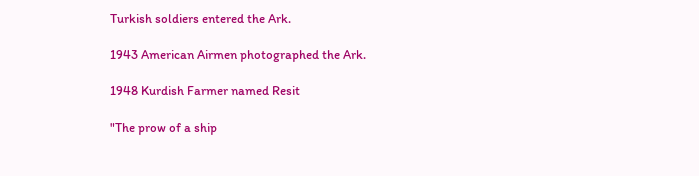Turkish soldiers entered the Ark.

1943 American Airmen photographed the Ark.

1948 Kurdish Farmer named Resit

"The prow of a ship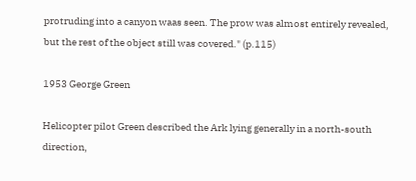protruding into a canyon waas seen. The prow was almost entirely revealed, but the rest of the object still was covered." (p.115)

1953 George Green

Helicopter pilot Green described the Ark lying generally in a north-south direction,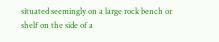situated seemingly on a large rock bench or shelf on the side of a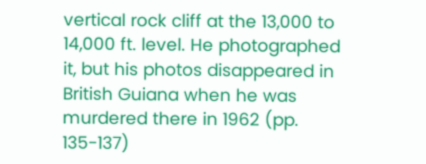vertical rock cliff at the 13,000 to 14,000 ft. level. He photographed it, but his photos disappeared in British Guiana when he was murdered there in 1962 (pp. 135-137)